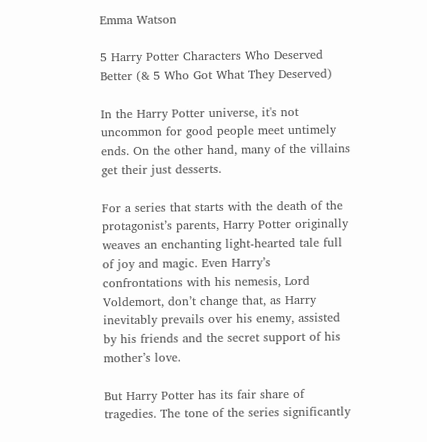Emma Watson

5 Harry Potter Characters Who Deserved Better (& 5 Who Got What They Deserved)

In the Harry Potter universe, it's not uncommon for good people meet untimely ends. On the other hand, many of the villains get their just desserts.

For a series that starts with the death of the protagonist’s parents, Harry Potter originally weaves an enchanting light-hearted tale full of joy and magic. Even Harry’s confrontations with his nemesis, Lord Voldemort, don’t change that, as Harry inevitably prevails over his enemy, assisted by his friends and the secret support of his mother’s love.

But Harry Potter has its fair share of tragedies. The tone of the series significantly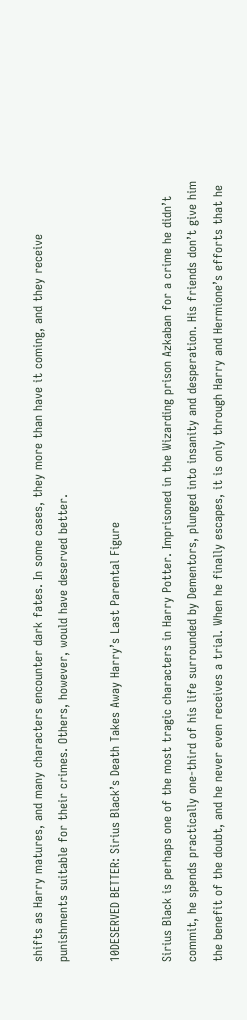shifts as Harry matures, and many characters encounter dark fates. In some cases, they more than have it coming, and they receive punishments suitable for their crimes. Others, however, would have deserved better.

10DESERVED BETTER: Sirius Black’s Death Takes Away Harry’s Last Parental Figure

Sirius Black is perhaps one of the most tragic characters in Harry Potter. Imprisoned in the Wizarding prison Azkaban for a crime he didn’t commit, he spends practically one-third of his life surrounded by Dementors, plunged into insanity and desperation. His friends don’t give him the benefit of the doubt, and he never even receives a trial. When he finally escapes, it is only through Harry and Hermione’s efforts that he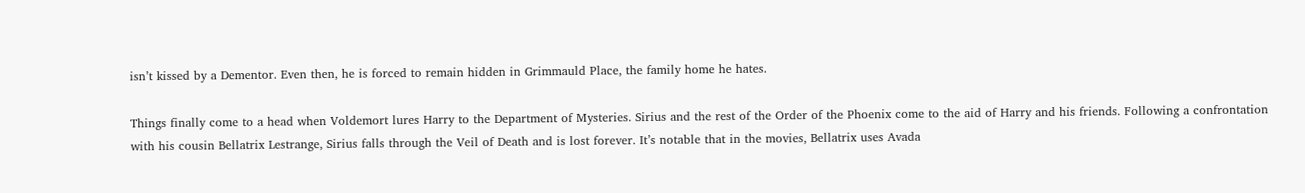isn’t kissed by a Dementor. Even then, he is forced to remain hidden in Grimmauld Place, the family home he hates.

Things finally come to a head when Voldemort lures Harry to the Department of Mysteries. Sirius and the rest of the Order of the Phoenix come to the aid of Harry and his friends. Following a confrontation with his cousin Bellatrix Lestrange, Sirius falls through the Veil of Death and is lost forever. It’s notable that in the movies, Bellatrix uses Avada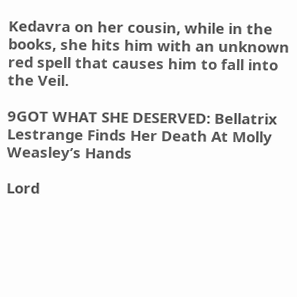Kedavra on her cousin, while in the books, she hits him with an unknown red spell that causes him to fall into the Veil.

9GOT WHAT SHE DESERVED: Bellatrix Lestrange Finds Her Death At Molly Weasley’s Hands

Lord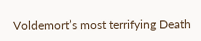Voldemort’s most terrifying Death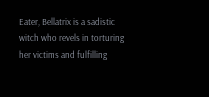Eater, Bellatrix is a sadistic witch who revels in torturing her victims and fulfilling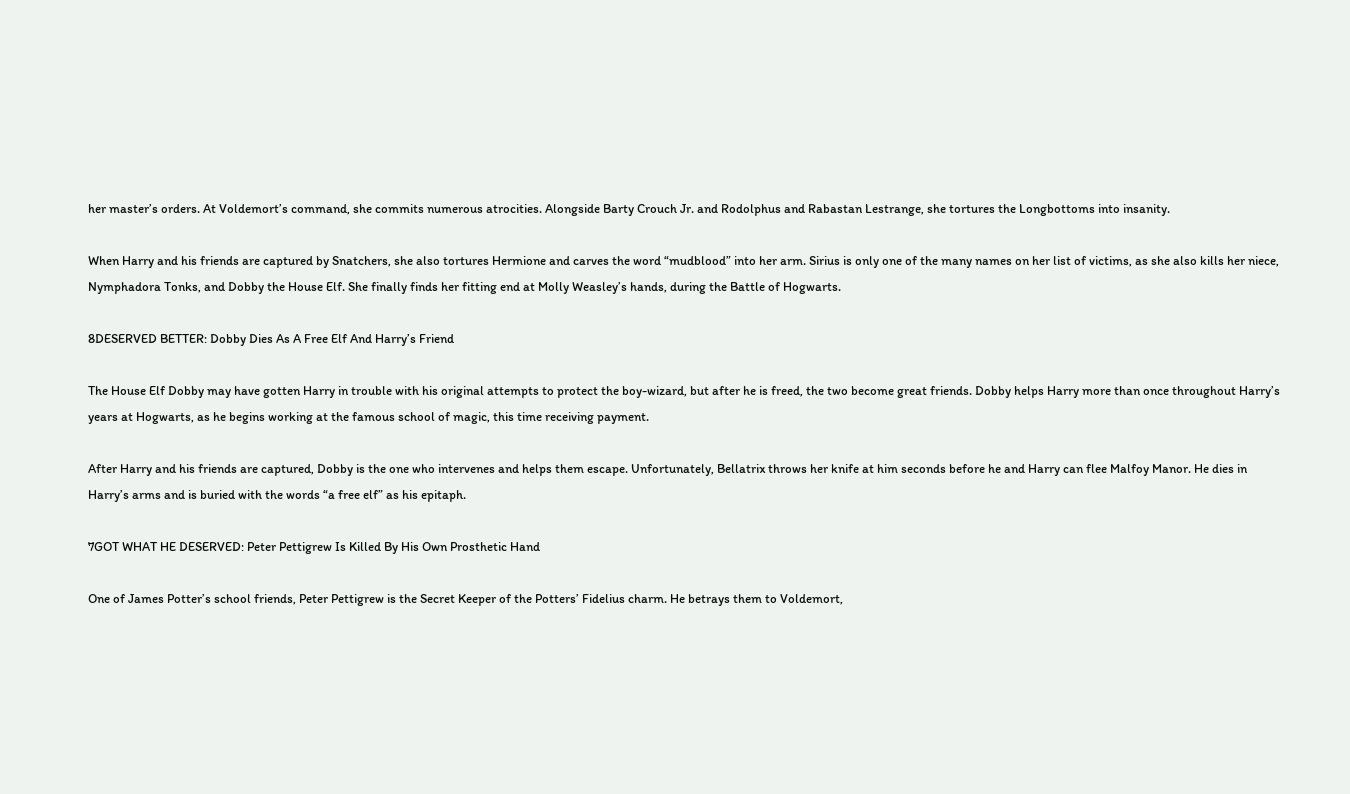her master’s orders. At Voldemort’s command, she commits numerous atrocities. Alongside Barty Crouch Jr. and Rodolphus and Rabastan Lestrange, she tortures the Longbottoms into insanity.

When Harry and his friends are captured by Snatchers, she also tortures Hermione and carves the word “mudblood” into her arm. Sirius is only one of the many names on her list of victims, as she also kills her niece, Nymphadora Tonks, and Dobby the House Elf. She finally finds her fitting end at Molly Weasley’s hands, during the Battle of Hogwarts.

8DESERVED BETTER: Dobby Dies As A Free Elf And Harry’s Friend

The House Elf Dobby may have gotten Harry in trouble with his original attempts to protect the boy-wizard, but after he is freed, the two become great friends. Dobby helps Harry more than once throughout Harry’s years at Hogwarts, as he begins working at the famous school of magic, this time receiving payment.

After Harry and his friends are captured, Dobby is the one who intervenes and helps them escape. Unfortunately, Bellatrix throws her knife at him seconds before he and Harry can flee Malfoy Manor. He dies in Harry’s arms and is buried with the words “a free elf” as his epitaph.

7GOT WHAT HE DESERVED: Peter Pettigrew Is Killed By His Own Prosthetic Hand

One of James Potter’s school friends, Peter Pettigrew is the Secret Keeper of the Potters’ Fidelius charm. He betrays them to Voldemort,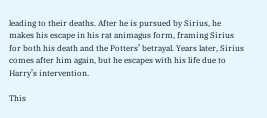leading to their deaths. After he is pursued by Sirius, he makes his escape in his rat animagus form, framing Sirius for both his death and the Potters’ betrayal. Years later, Sirius comes after him again, but he escapes with his life due to Harry’s intervention.

This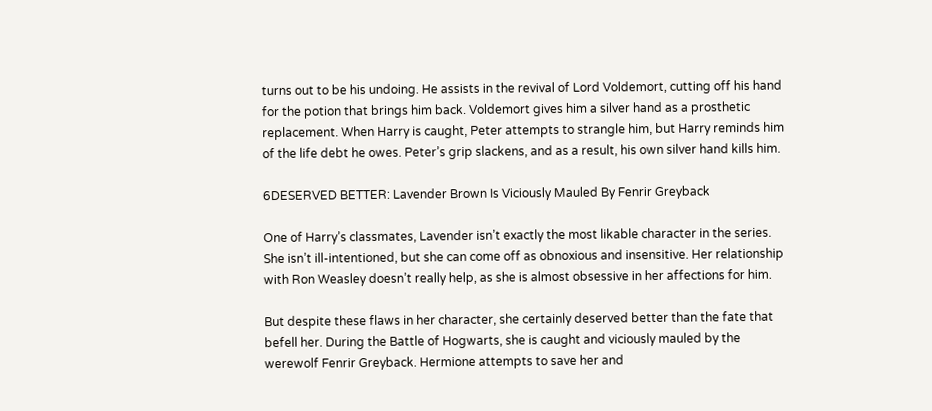turns out to be his undoing. He assists in the revival of Lord Voldemort, cutting off his hand for the potion that brings him back. Voldemort gives him a silver hand as a prosthetic replacement. When Harry is caught, Peter attempts to strangle him, but Harry reminds him of the life debt he owes. Peter’s grip slackens, and as a result, his own silver hand kills him.

6DESERVED BETTER: Lavender Brown Is Viciously Mauled By Fenrir Greyback

One of Harry’s classmates, Lavender isn’t exactly the most likable character in the series. She isn’t ill-intentioned, but she can come off as obnoxious and insensitive. Her relationship with Ron Weasley doesn’t really help, as she is almost obsessive in her affections for him.

But despite these flaws in her character, she certainly deserved better than the fate that befell her. During the Battle of Hogwarts, she is caught and viciously mauled by the werewolf Fenrir Greyback. Hermione attempts to save her and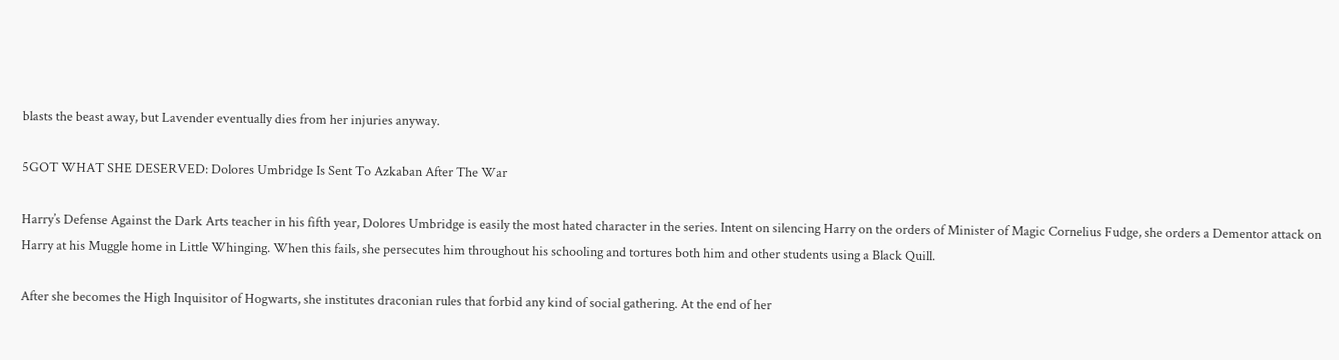blasts the beast away, but Lavender eventually dies from her injuries anyway.

5GOT WHAT SHE DESERVED: Dolores Umbridge Is Sent To Azkaban After The War

Harry’s Defense Against the Dark Arts teacher in his fifth year, Dolores Umbridge is easily the most hated character in the series. Intent on silencing Harry on the orders of Minister of Magic Cornelius Fudge, she orders a Dementor attack on Harry at his Muggle home in Little Whinging. When this fails, she persecutes him throughout his schooling and tortures both him and other students using a Black Quill.

After she becomes the High Inquisitor of Hogwarts, she institutes draconian rules that forbid any kind of social gathering. At the end of her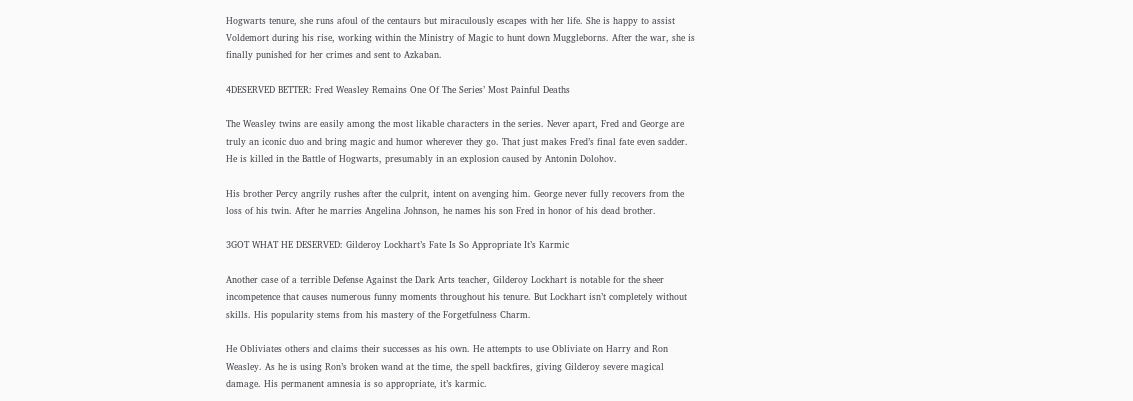Hogwarts tenure, she runs afoul of the centaurs but miraculously escapes with her life. She is happy to assist Voldemort during his rise, working within the Ministry of Magic to hunt down Muggleborns. After the war, she is finally punished for her crimes and sent to Azkaban.

4DESERVED BETTER: Fred Weasley Remains One Of The Series’ Most Painful Deaths

The Weasley twins are easily among the most likable characters in the series. Never apart, Fred and George are truly an iconic duo and bring magic and humor wherever they go. That just makes Fred’s final fate even sadder. He is killed in the Battle of Hogwarts, presumably in an explosion caused by Antonin Dolohov.

His brother Percy angrily rushes after the culprit, intent on avenging him. George never fully recovers from the loss of his twin. After he marries Angelina Johnson, he names his son Fred in honor of his dead brother.

3GOT WHAT HE DESERVED: Gilderoy Lockhart’s Fate Is So Appropriate It’s Karmic

Another case of a terrible Defense Against the Dark Arts teacher, Gilderoy Lockhart is notable for the sheer incompetence that causes numerous funny moments throughout his tenure. But Lockhart isn’t completely without skills. His popularity stems from his mastery of the Forgetfulness Charm.

He Obliviates others and claims their successes as his own. He attempts to use Obliviate on Harry and Ron Weasley. As he is using Ron’s broken wand at the time, the spell backfires, giving Gilderoy severe magical damage. His permanent amnesia is so appropriate, it’s karmic.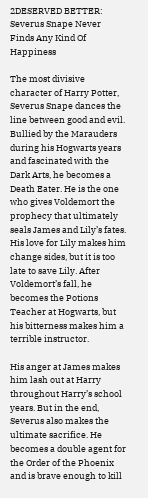2DESERVED BETTER: Severus Snape Never Finds Any Kind Of Happiness

The most divisive character of Harry Potter, Severus Snape dances the line between good and evil. Bullied by the Marauders during his Hogwarts years and fascinated with the Dark Arts, he becomes a Death Eater. He is the one who gives Voldemort the prophecy that ultimately seals James and Lily’s fates. His love for Lily makes him change sides, but it is too late to save Lily. After Voldemort’s fall, he becomes the Potions Teacher at Hogwarts, but his bitterness makes him a terrible instructor.

His anger at James makes him lash out at Harry throughout Harry’s school years. But in the end, Severus also makes the ultimate sacrifice. He becomes a double agent for the Order of the Phoenix and is brave enough to kill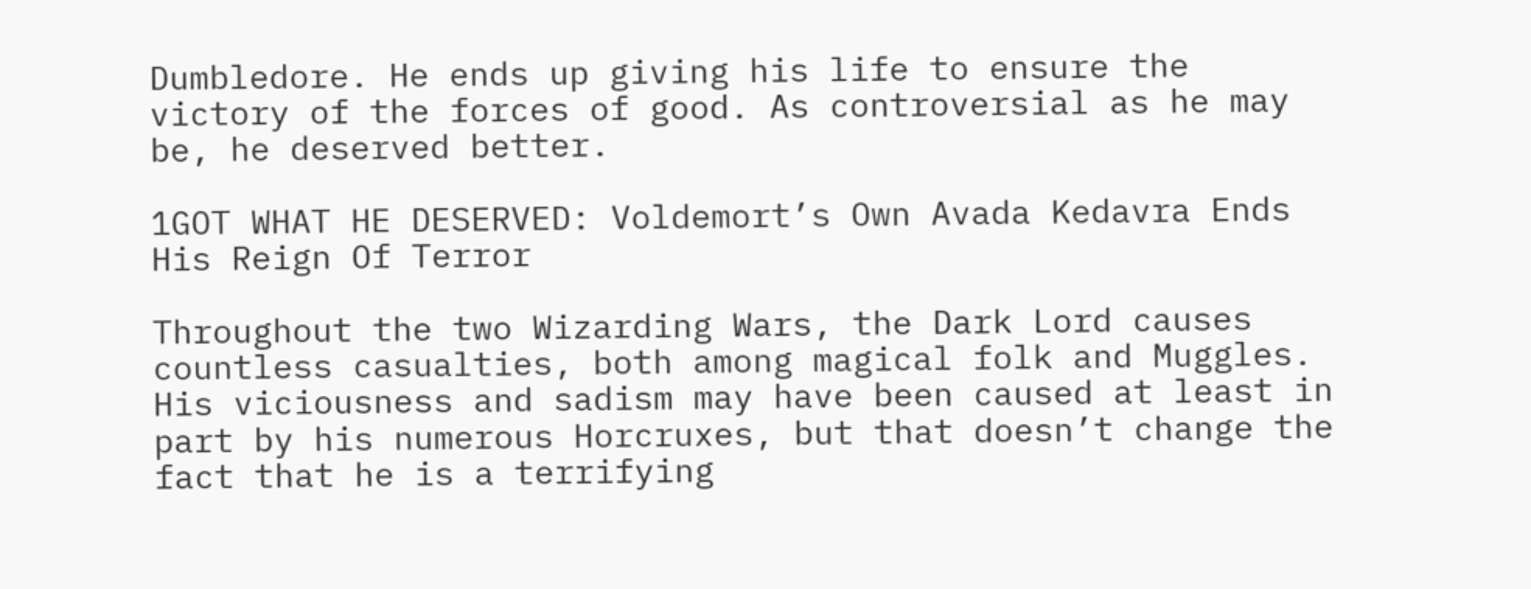Dumbledore. He ends up giving his life to ensure the victory of the forces of good. As controversial as he may be, he deserved better.

1GOT WHAT HE DESERVED: Voldemort’s Own Avada Kedavra Ends His Reign Of Terror

Throughout the two Wizarding Wars, the Dark Lord causes countless casualties, both among magical folk and Muggles. His viciousness and sadism may have been caused at least in part by his numerous Horcruxes, but that doesn’t change the fact that he is a terrifying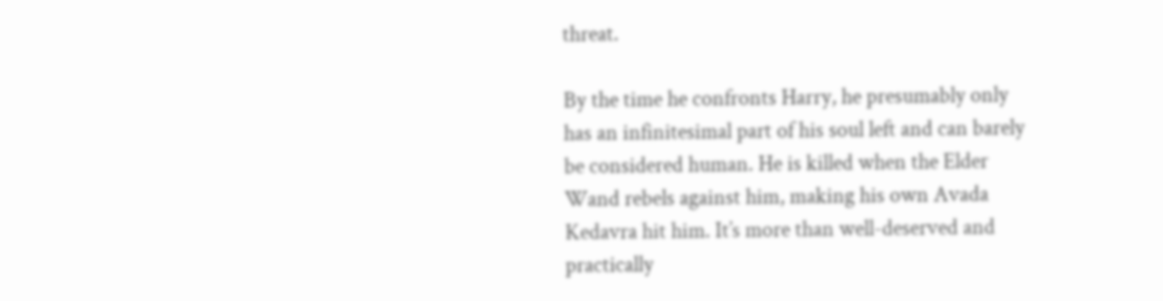threat.

By the time he confronts Harry, he presumably only has an infinitesimal part of his soul left and can barely be considered human. He is killed when the Elder Wand rebels against him, making his own Avada Kedavra hit him. It’s more than well-deserved and practically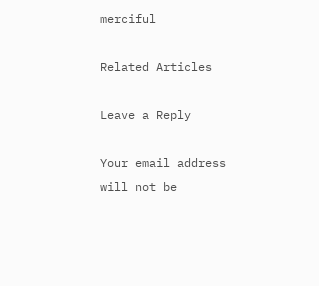merciful

Related Articles

Leave a Reply

Your email address will not be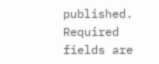published. Required fields are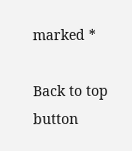marked *

Back to top button